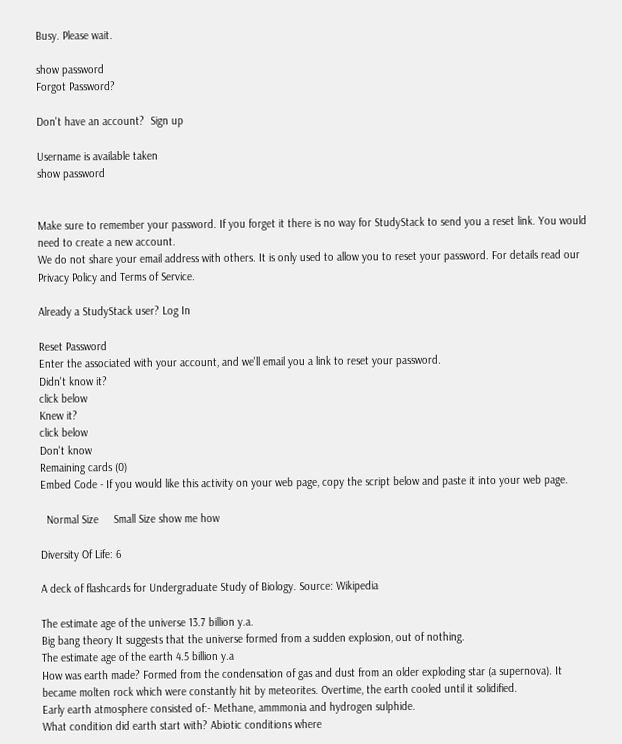Busy. Please wait.

show password
Forgot Password?

Don't have an account?  Sign up

Username is available taken
show password


Make sure to remember your password. If you forget it there is no way for StudyStack to send you a reset link. You would need to create a new account.
We do not share your email address with others. It is only used to allow you to reset your password. For details read our Privacy Policy and Terms of Service.

Already a StudyStack user? Log In

Reset Password
Enter the associated with your account, and we'll email you a link to reset your password.
Didn't know it?
click below
Knew it?
click below
Don't know
Remaining cards (0)
Embed Code - If you would like this activity on your web page, copy the script below and paste it into your web page.

  Normal Size     Small Size show me how

Diversity Of Life: 6

A deck of flashcards for Undergraduate Study of Biology. Source: Wikipedia

The estimate age of the universe 13.7 billion y.a.
Big bang theory It suggests that the universe formed from a sudden explosion, out of nothing.
The estimate age of the earth 4.5 billion y.a
How was earth made? Formed from the condensation of gas and dust from an older exploding star (a supernova). It became molten rock which were constantly hit by meteorites. Overtime, the earth cooled until it solidified.
Early earth atmosphere consisted of:- Methane, ammmonia and hydrogen sulphide.
What condition did earth start with? Abiotic conditions where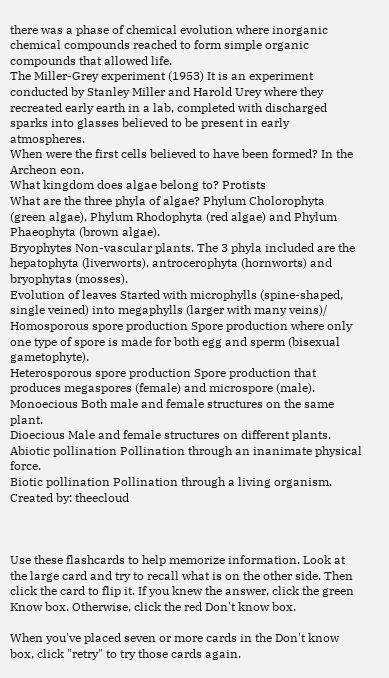there was a phase of chemical evolution where inorganic chemical compounds reached to form simple organic compounds that allowed life.
The Miller-Grey experiment (1953) It is an experiment conducted by Stanley Miller and Harold Urey where they recreated early earth in a lab, completed with discharged sparks into glasses believed to be present in early atmospheres.
When were the first cells believed to have been formed? In the Archeon eon.
What kingdom does algae belong to? Protists
What are the three phyla of algae? Phylum Cholorophyta (green algae), Phylum Rhodophyta (red algae) and Phylum Phaeophyta (brown algae).
Bryophytes Non-vascular plants. The 3 phyla included are the hepatophyta (liverworts), antrocerophyta (hornworts) and bryophytas (mosses).
Evolution of leaves Started with microphylls (spine-shaped, single veined) into megaphylls (larger with many veins)/
Homosporous spore production Spore production where only one type of spore is made for both egg and sperm (bisexual gametophyte).
Heterosporous spore production Spore production that produces megaspores (female) and microspore (male).
Monoecious Both male and female structures on the same plant.
Dioecious Male and female structures on different plants.
Abiotic pollination Pollination through an inanimate physical force.
Biotic pollination Pollination through a living organism.
Created by: theecloud



Use these flashcards to help memorize information. Look at the large card and try to recall what is on the other side. Then click the card to flip it. If you knew the answer, click the green Know box. Otherwise, click the red Don't know box.

When you've placed seven or more cards in the Don't know box, click "retry" to try those cards again.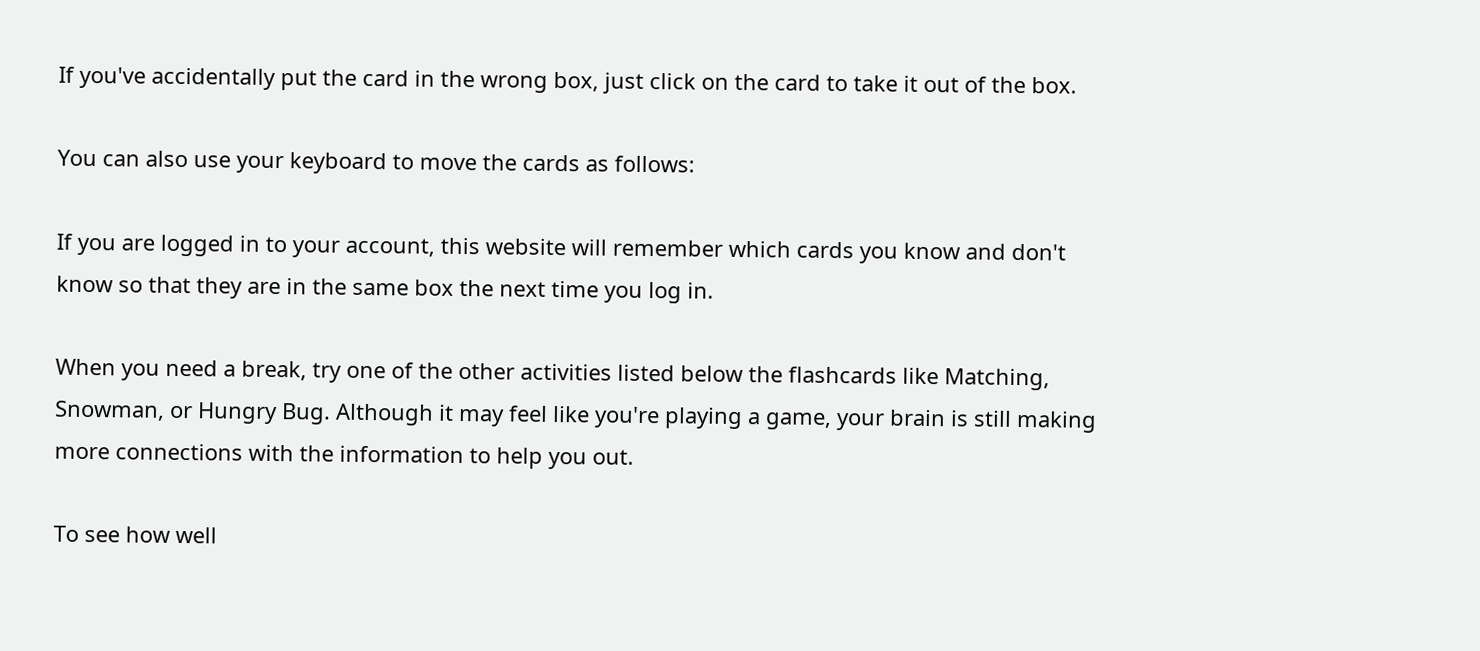If you've accidentally put the card in the wrong box, just click on the card to take it out of the box.

You can also use your keyboard to move the cards as follows:

If you are logged in to your account, this website will remember which cards you know and don't know so that they are in the same box the next time you log in.

When you need a break, try one of the other activities listed below the flashcards like Matching, Snowman, or Hungry Bug. Although it may feel like you're playing a game, your brain is still making more connections with the information to help you out.

To see how well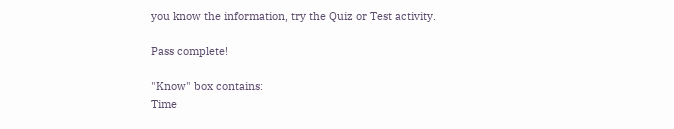you know the information, try the Quiz or Test activity.

Pass complete!

"Know" box contains:
Time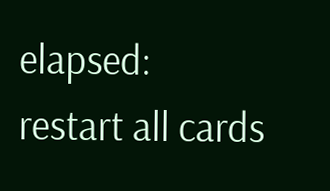elapsed:
restart all cards